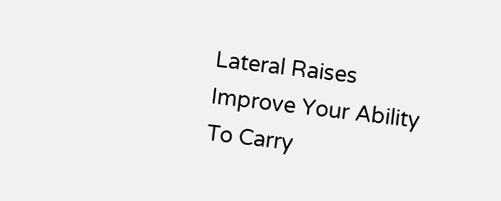Lateral Raises Improve Your Ability To Carry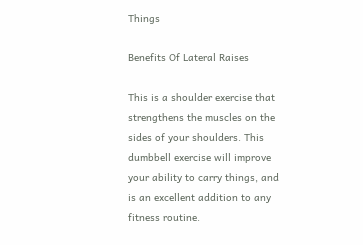Things

Benefits Of Lateral Raises

This is a shoulder exercise that strengthens the muscles on the sides of your shoulders. This dumbbell exercise will improve your ability to carry things, and is an excellent addition to any fitness routine.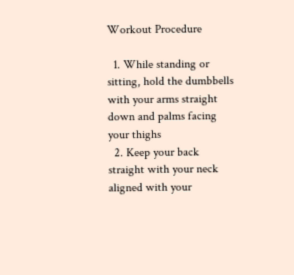Workout Procedure

  1. While standing or sitting, hold the dumbbells with your arms straight down and palms facing your thighs
  2. Keep your back straight with your neck aligned with your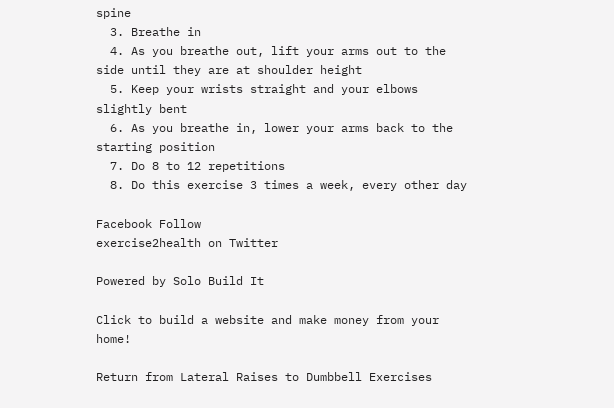spine
  3. Breathe in
  4. As you breathe out, lift your arms out to the side until they are at shoulder height
  5. Keep your wrists straight and your elbows slightly bent
  6. As you breathe in, lower your arms back to the starting position
  7. Do 8 to 12 repetitions
  8. Do this exercise 3 times a week, every other day

Facebook Follow
exercise2health on Twitter

Powered by Solo Build It

Click to build a website and make money from your home!

Return from Lateral Raises to Dumbbell Exercises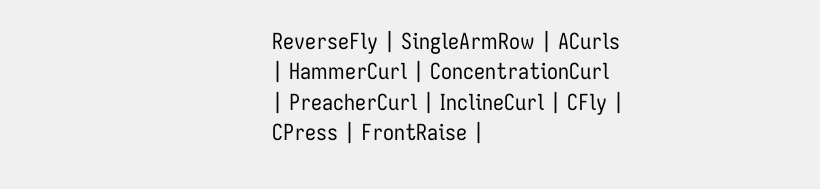ReverseFly | SingleArmRow | ACurls | HammerCurl | ConcentrationCurl | PreacherCurl | InclineCurl | CFly | CPress | FrontRaise |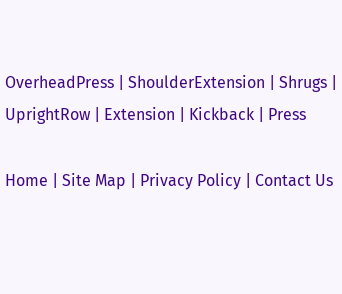OverheadPress | ShoulderExtension | Shrugs | UprightRow | Extension | Kickback | Press

Home | Site Map | Privacy Policy | Contact Us